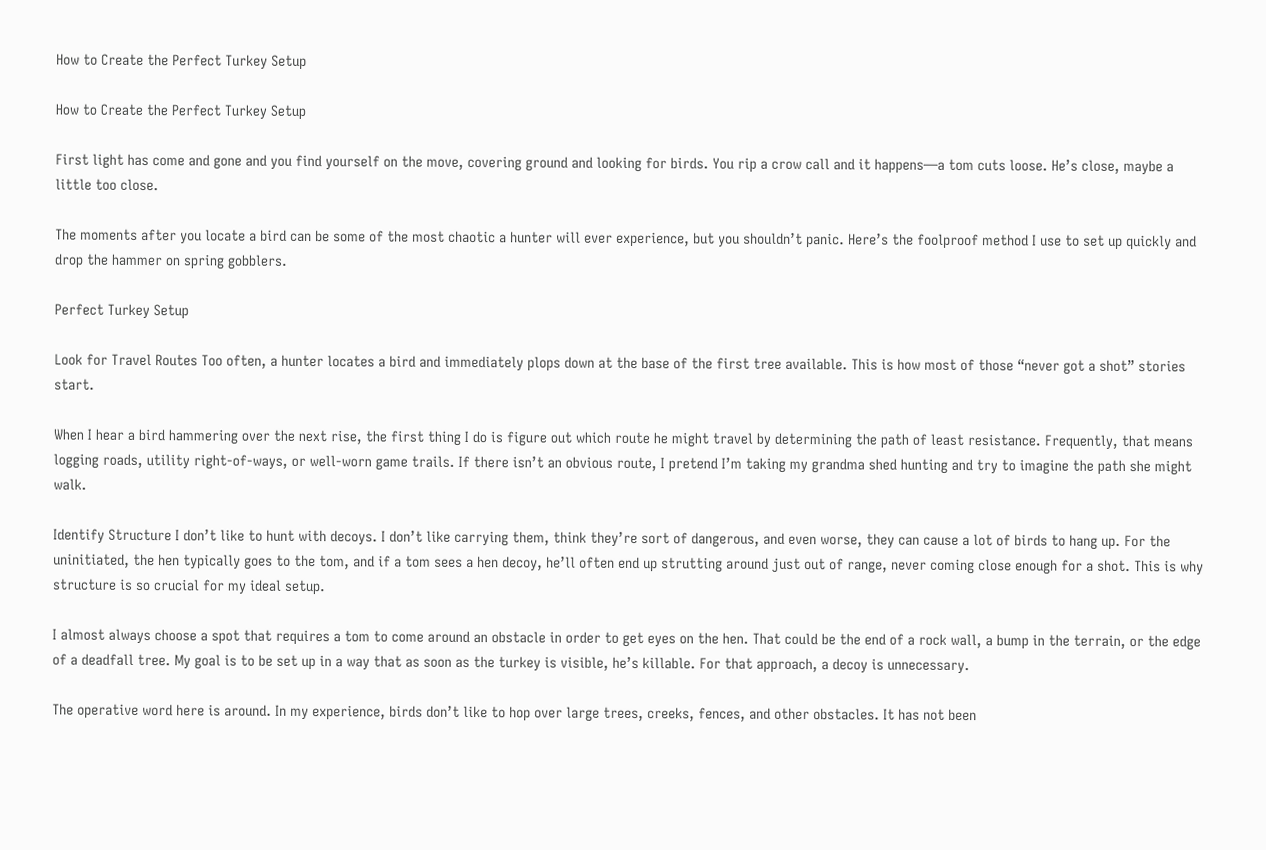How to Create the Perfect Turkey Setup

How to Create the Perfect Turkey Setup

First light has come and gone and you find yourself on the move, covering ground and looking for birds. You rip a crow call and it happens—a tom cuts loose. He’s close, maybe a little too close.

The moments after you locate a bird can be some of the most chaotic a hunter will ever experience, but you shouldn’t panic. Here’s the foolproof method I use to set up quickly and drop the hammer on spring gobblers.

Perfect Turkey Setup

Look for Travel Routes Too often, a hunter locates a bird and immediately plops down at the base of the first tree available. This is how most of those “never got a shot” stories start.

When I hear a bird hammering over the next rise, the first thing I do is figure out which route he might travel by determining the path of least resistance. Frequently, that means logging roads, utility right-of-ways, or well-worn game trails. If there isn’t an obvious route, I pretend I’m taking my grandma shed hunting and try to imagine the path she might walk.

Identify Structure I don’t like to hunt with decoys. I don’t like carrying them, think they’re sort of dangerous, and even worse, they can cause a lot of birds to hang up. For the uninitiated, the hen typically goes to the tom, and if a tom sees a hen decoy, he’ll often end up strutting around just out of range, never coming close enough for a shot. This is why structure is so crucial for my ideal setup.

I almost always choose a spot that requires a tom to come around an obstacle in order to get eyes on the hen. That could be the end of a rock wall, a bump in the terrain, or the edge of a deadfall tree. My goal is to be set up in a way that as soon as the turkey is visible, he’s killable. For that approach, a decoy is unnecessary.

The operative word here is around. In my experience, birds don’t like to hop over large trees, creeks, fences, and other obstacles. It has not been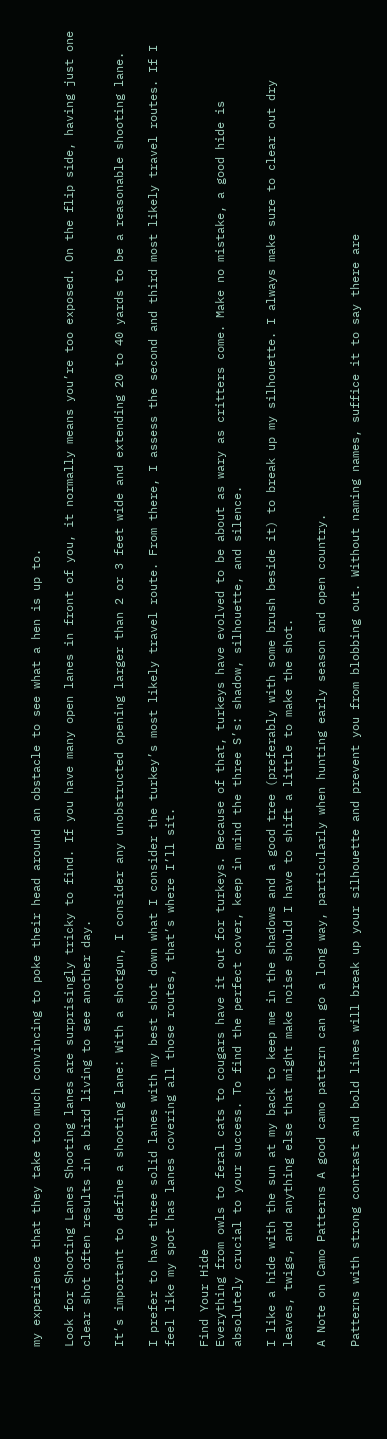my experience that they take too much convincing to poke their head around an obstacle to see what a hen is up to.

Look for Shooting Lanes Shooting lanes are surprisingly tricky to find. If you have many open lanes in front of you, it normally means you’re too exposed. On the flip side, having just one clear shot often results in a bird living to see another day.

It’s important to define a shooting lane: With a shotgun, I consider any unobstructed opening larger than 2 or 3 feet wide and extending 20 to 40 yards to be a reasonable shooting lane.

I prefer to have three solid lanes with my best shot down what I consider the turkey’s most likely travel route. From there, I assess the second and third most likely travel routes. If I feel like my spot has lanes covering all those routes, that’s where I’ll sit.

Find Your Hide
Everything from owls to feral cats to cougars have it out for turkeys. Because of that, turkeys have evolved to be about as wary as critters come. Make no mistake, a good hide is absolutely crucial to your success. To find the perfect cover, keep in mind the three S’s: shadow, silhouette, and silence.

I like a hide with the sun at my back to keep me in the shadows and a good tree (preferably with some brush beside it) to break up my silhouette. I always make sure to clear out dry leaves, twigs, and anything else that might make noise should I have to shift a little to make the shot.

A Note on Camo Patterns A good camo pattern can go a long way, particularly when hunting early season and open country.

Patterns with strong contrast and bold lines will break up your silhouette and prevent you from blobbing out. Without naming names, suffice it to say there are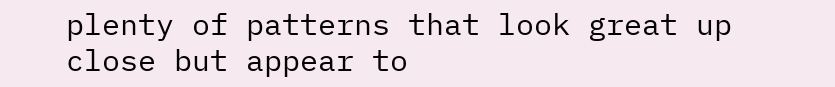plenty of patterns that look great up close but appear to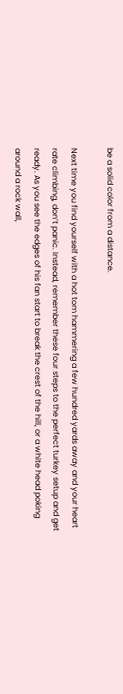be a solid color from a distance.

Next time you find yourself with a hot tom hammering a few hundred yards away and your heart rate climbing, don’t panic. Instead, remember these four steps to the perfect turkey setup and get ready. As you see the edges of his fan start to break the crest of the hill, or a white head poking around a rock wall,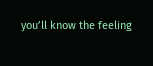you’ll know the feeling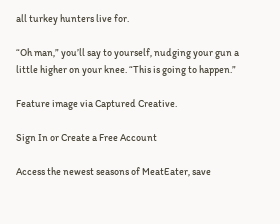all turkey hunters live for.

“Oh man,” you’ll say to yourself, nudging your gun a little higher on your knee. “This is going to happen.”

Feature image via Captured Creative.

Sign In or Create a Free Account

Access the newest seasons of MeatEater, save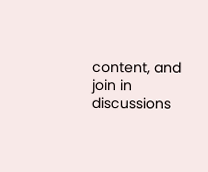content, and join in discussions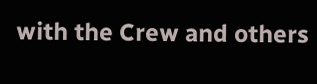with the Crew and others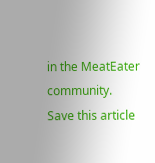in the MeatEater community.
Save this article